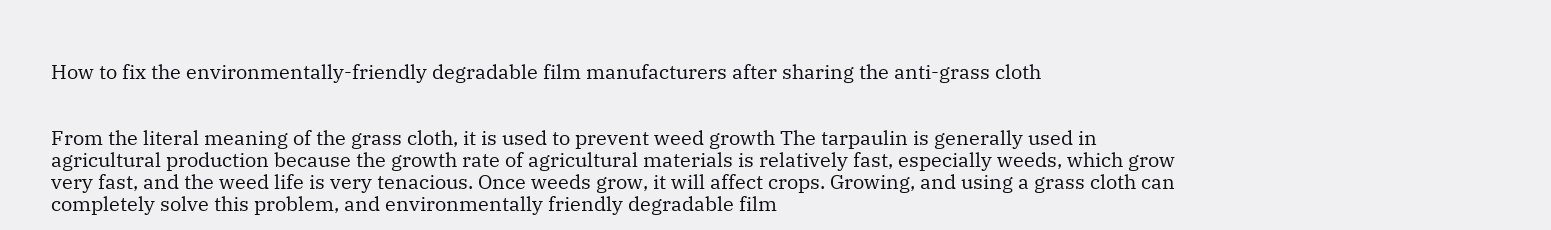How to fix the environmentally-friendly degradable film manufacturers after sharing the anti-grass cloth


From the literal meaning of the grass cloth, it is used to prevent weed growth The tarpaulin is generally used in agricultural production because the growth rate of agricultural materials is relatively fast, especially weeds, which grow very fast, and the weed life is very tenacious. Once weeds grow, it will affect crops. Growing, and using a grass cloth can completely solve this problem, and environmentally friendly degradable film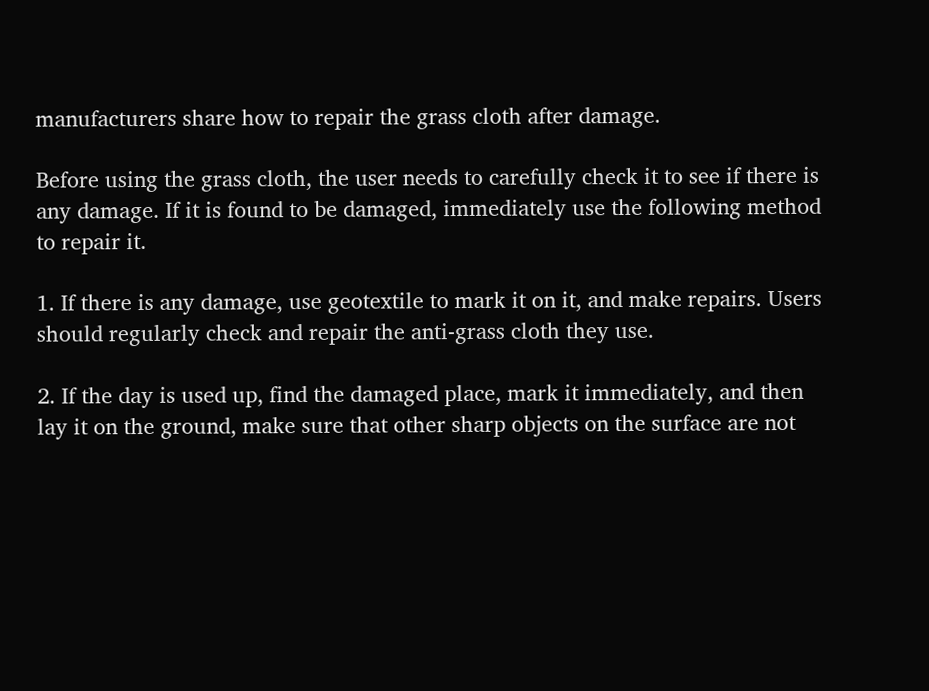manufacturers share how to repair the grass cloth after damage.

Before using the grass cloth, the user needs to carefully check it to see if there is any damage. If it is found to be damaged, immediately use the following method to repair it.

1. If there is any damage, use geotextile to mark it on it, and make repairs. Users should regularly check and repair the anti-grass cloth they use.

2. If the day is used up, find the damaged place, mark it immediately, and then lay it on the ground, make sure that other sharp objects on the surface are not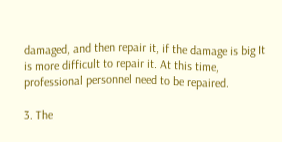damaged, and then repair it, if the damage is big It is more difficult to repair it. At this time, professional personnel need to be repaired.

3. The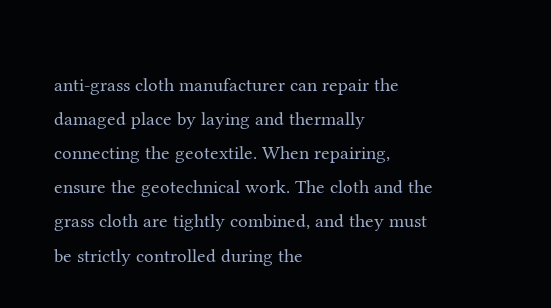anti-grass cloth manufacturer can repair the damaged place by laying and thermally connecting the geotextile. When repairing, ensure the geotechnical work. The cloth and the grass cloth are tightly combined, and they must be strictly controlled during the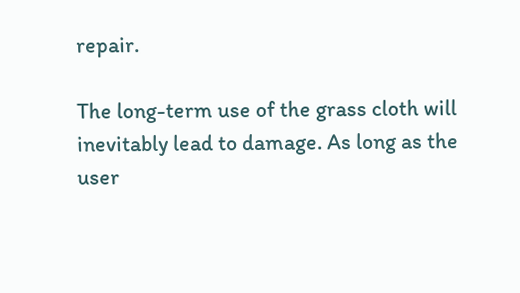repair.

The long-term use of the grass cloth will inevitably lead to damage. As long as the user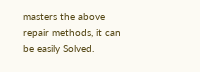masters the above repair methods, it can be easily Solved.